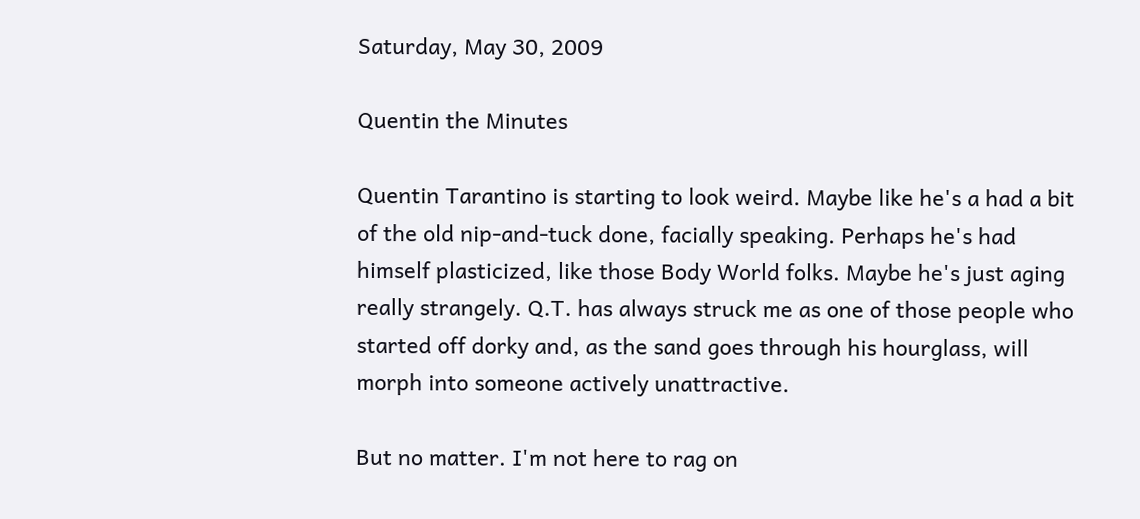Saturday, May 30, 2009

Quentin the Minutes

Quentin Tarantino is starting to look weird. Maybe like he's a had a bit of the old nip-and-tuck done, facially speaking. Perhaps he's had himself plasticized, like those Body World folks. Maybe he's just aging really strangely. Q.T. has always struck me as one of those people who started off dorky and, as the sand goes through his hourglass, will morph into someone actively unattractive.

But no matter. I'm not here to rag on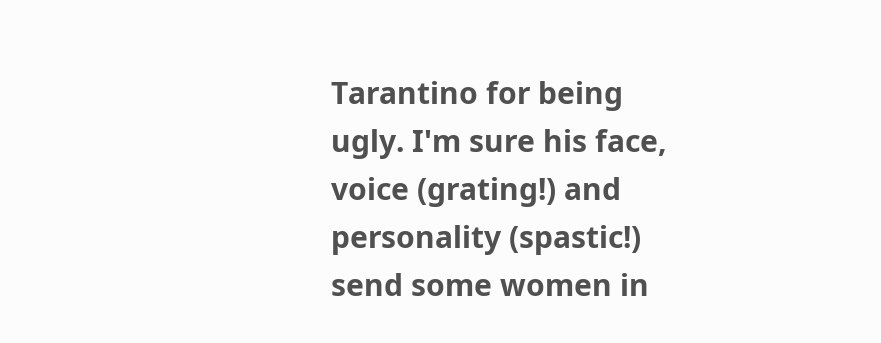Tarantino for being ugly. I'm sure his face, voice (grating!) and personality (spastic!) send some women in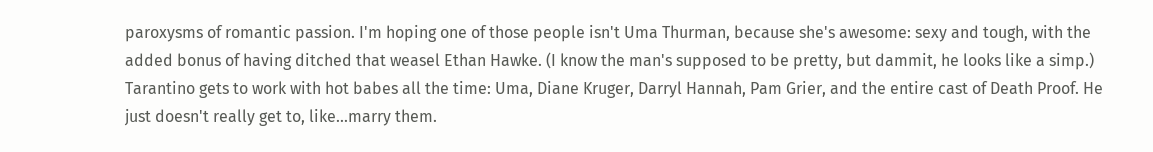paroxysms of romantic passion. I'm hoping one of those people isn't Uma Thurman, because she's awesome: sexy and tough, with the added bonus of having ditched that weasel Ethan Hawke. (I know the man's supposed to be pretty, but dammit, he looks like a simp.) Tarantino gets to work with hot babes all the time: Uma, Diane Kruger, Darryl Hannah, Pam Grier, and the entire cast of Death Proof. He just doesn't really get to, like...marry them.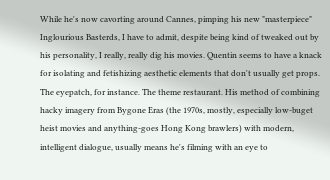While he's now cavorting around Cannes, pimping his new "masterpiece" Inglourious Basterds, I have to admit, despite being kind of tweaked out by his personality, I really, really dig his movies. Quentin seems to have a knack for isolating and fetishizing aesthetic elements that don't usually get props. The eyepatch, for instance. The theme restaurant. His method of combining hacky imagery from Bygone Eras (the 1970s, mostly, especially low-buget heist movies and anything-goes Hong Kong brawlers) with modern, intelligent dialogue, usually means he's filming with an eye to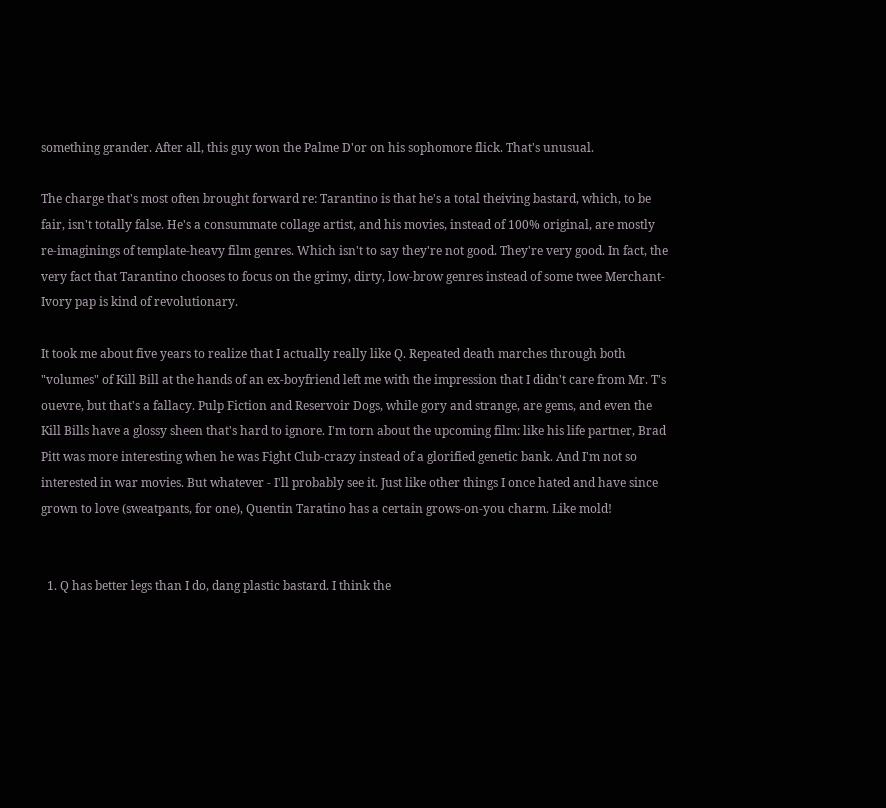something grander. After all, this guy won the Palme D'or on his sophomore flick. That's unusual.

The charge that's most often brought forward re: Tarantino is that he's a total theiving bastard, which, to be fair, isn't totally false. He's a consummate collage artist, and his movies, instead of 100% original, are mostly re-imaginings of template-heavy film genres. Which isn't to say they're not good. They're very good. In fact, the very fact that Tarantino chooses to focus on the grimy, dirty, low-brow genres instead of some twee Merchant-Ivory pap is kind of revolutionary.

It took me about five years to realize that I actually really like Q. Repeated death marches through both "volumes" of Kill Bill at the hands of an ex-boyfriend left me with the impression that I didn't care from Mr. T's ouevre, but that's a fallacy. Pulp Fiction and Reservoir Dogs, while gory and strange, are gems, and even the Kill Bills have a glossy sheen that's hard to ignore. I'm torn about the upcoming film: like his life partner, Brad Pitt was more interesting when he was Fight Club-crazy instead of a glorified genetic bank. And I'm not so interested in war movies. But whatever - I'll probably see it. Just like other things I once hated and have since grown to love (sweatpants, for one), Quentin Taratino has a certain grows-on-you charm. Like mold!


  1. Q has better legs than I do, dang plastic bastard. I think the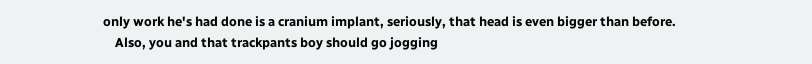only work he's had done is a cranium implant, seriously, that head is even bigger than before.
    Also, you and that trackpants boy should go jogging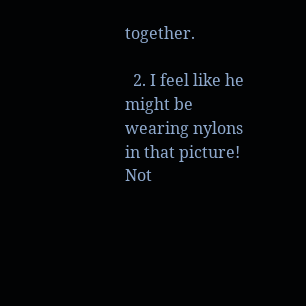together.

  2. I feel like he might be wearing nylons in that picture! Not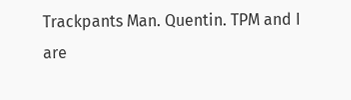Trackpants Man. Quentin. TPM and I are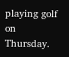playing golf on Thursday.